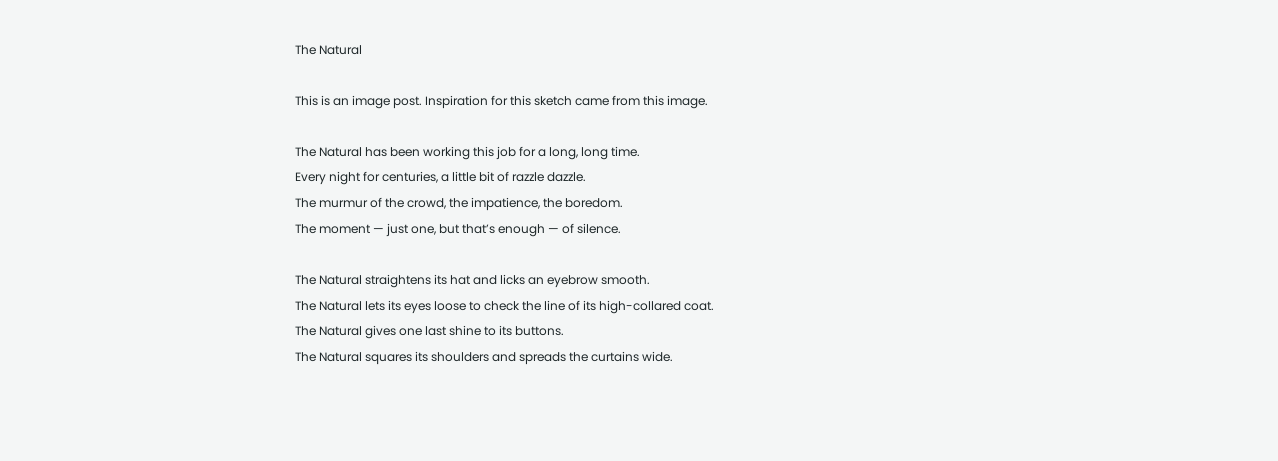The Natural

This is an image post. Inspiration for this sketch came from this image.

The Natural has been working this job for a long, long time.
Every night for centuries, a little bit of razzle dazzle.
The murmur of the crowd, the impatience, the boredom.
The moment — just one, but that’s enough — of silence.

The Natural straightens its hat and licks an eyebrow smooth.
The Natural lets its eyes loose to check the line of its high-collared coat.
The Natural gives one last shine to its buttons.
The Natural squares its shoulders and spreads the curtains wide.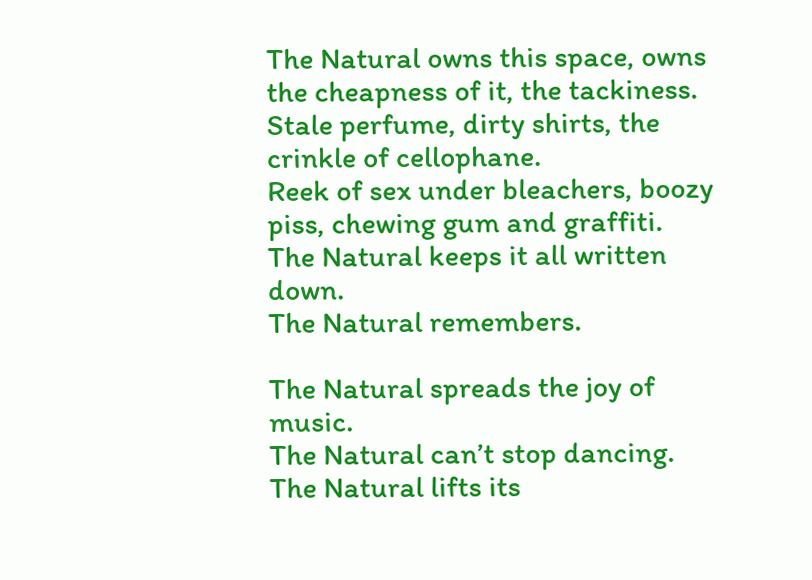The Natural owns this space, owns the cheapness of it, the tackiness.
Stale perfume, dirty shirts, the crinkle of cellophane.
Reek of sex under bleachers, boozy piss, chewing gum and graffiti.
The Natural keeps it all written down.
The Natural remembers.

The Natural spreads the joy of music.
The Natural can’t stop dancing.
The Natural lifts its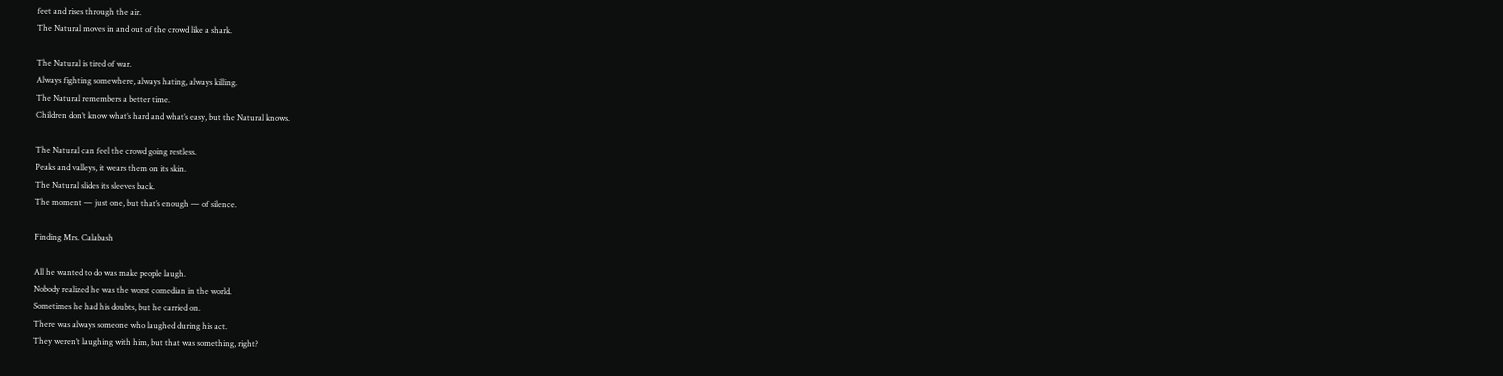feet and rises through the air.
The Natural moves in and out of the crowd like a shark.

The Natural is tired of war.
Always fighting somewhere, always hating, always killing.
The Natural remembers a better time.
Children don’t know what’s hard and what’s easy, but the Natural knows.

The Natural can feel the crowd going restless.
Peaks and valleys, it wears them on its skin.
The Natural slides its sleeves back.
The moment — just one, but that’s enough — of silence.

Finding Mrs. Calabash

All he wanted to do was make people laugh.
Nobody realized he was the worst comedian in the world.
Sometimes he had his doubts, but he carried on.
There was always someone who laughed during his act.
They weren’t laughing with him, but that was something, right?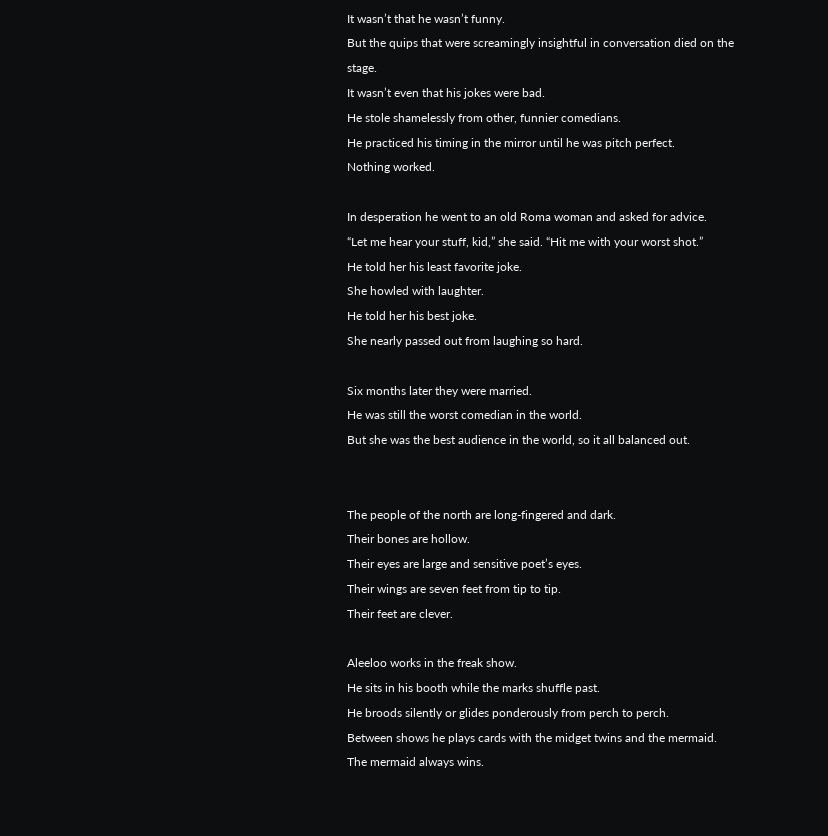It wasn’t that he wasn’t funny.
But the quips that were screamingly insightful in conversation died on the stage.
It wasn’t even that his jokes were bad.
He stole shamelessly from other, funnier comedians.
He practiced his timing in the mirror until he was pitch perfect.
Nothing worked.

In desperation he went to an old Roma woman and asked for advice.
“Let me hear your stuff, kid,” she said. “Hit me with your worst shot.”
He told her his least favorite joke.
She howled with laughter.
He told her his best joke.
She nearly passed out from laughing so hard.

Six months later they were married.
He was still the worst comedian in the world.
But she was the best audience in the world, so it all balanced out.


The people of the north are long-fingered and dark.
Their bones are hollow.
Their eyes are large and sensitive poet’s eyes.
Their wings are seven feet from tip to tip.
Their feet are clever.

Aleeloo works in the freak show.
He sits in his booth while the marks shuffle past.
He broods silently or glides ponderously from perch to perch.
Between shows he plays cards with the midget twins and the mermaid.
The mermaid always wins.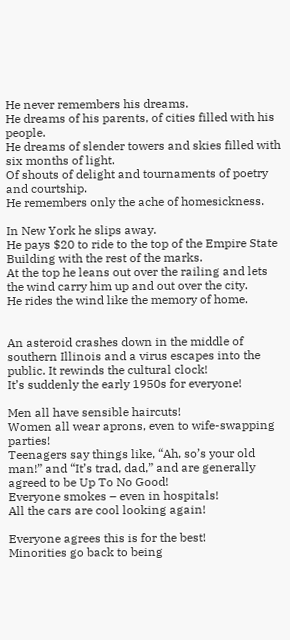He never remembers his dreams.
He dreams of his parents, of cities filled with his people.
He dreams of slender towers and skies filled with six months of light.
Of shouts of delight and tournaments of poetry and courtship.
He remembers only the ache of homesickness.

In New York he slips away.
He pays $20 to ride to the top of the Empire State Building with the rest of the marks.
At the top he leans out over the railing and lets the wind carry him up and out over the city.
He rides the wind like the memory of home.


An asteroid crashes down in the middle of southern Illinois and a virus escapes into the public. It rewinds the cultural clock!
It’s suddenly the early 1950s for everyone!

Men all have sensible haircuts!
Women all wear aprons, even to wife-swapping parties!
Teenagers say things like, “Ah, so’s your old man!” and “It’s trad, dad,” and are generally agreed to be Up To No Good!
Everyone smokes – even in hospitals!
All the cars are cool looking again!

Everyone agrees this is for the best!
Minorities go back to being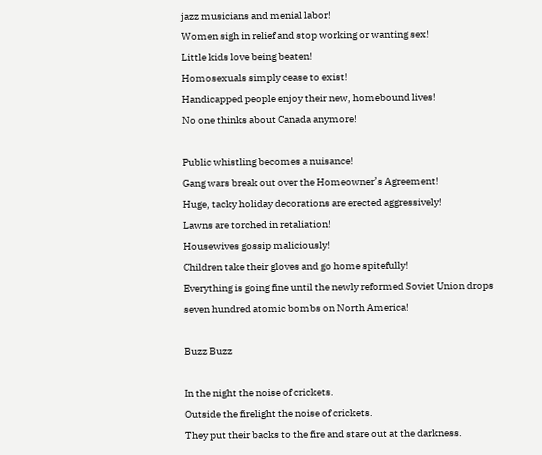jazz musicians and menial labor!
Women sigh in relief and stop working or wanting sex!
Little kids love being beaten!
Homosexuals simply cease to exist!
Handicapped people enjoy their new, homebound lives!
No one thinks about Canada anymore!

Public whistling becomes a nuisance!
Gang wars break out over the Homeowner’s Agreement!
Huge, tacky holiday decorations are erected aggressively!
Lawns are torched in retaliation!
Housewives gossip maliciously!
Children take their gloves and go home spitefully!
Everything is going fine until the newly reformed Soviet Union drops seven hundred atomic bombs on North America!

Buzz Buzz

In the night the noise of crickets.
Outside the firelight the noise of crickets.
They put their backs to the fire and stare out at the darkness.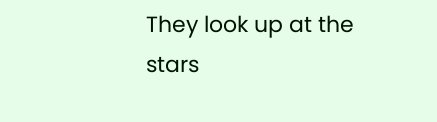They look up at the stars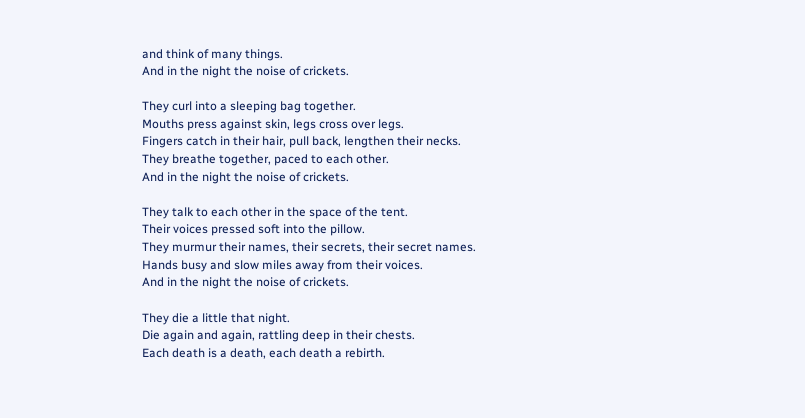and think of many things.
And in the night the noise of crickets.

They curl into a sleeping bag together.
Mouths press against skin, legs cross over legs.
Fingers catch in their hair, pull back, lengthen their necks.
They breathe together, paced to each other.
And in the night the noise of crickets.

They talk to each other in the space of the tent.
Their voices pressed soft into the pillow.
They murmur their names, their secrets, their secret names.
Hands busy and slow miles away from their voices.
And in the night the noise of crickets.

They die a little that night.
Die again and again, rattling deep in their chests.
Each death is a death, each death a rebirth.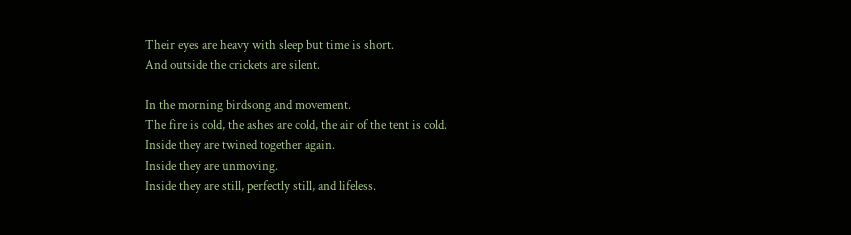Their eyes are heavy with sleep but time is short.
And outside the crickets are silent.

In the morning birdsong and movement.
The fire is cold, the ashes are cold, the air of the tent is cold.
Inside they are twined together again.
Inside they are unmoving.
Inside they are still, perfectly still, and lifeless.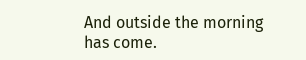And outside the morning has come.